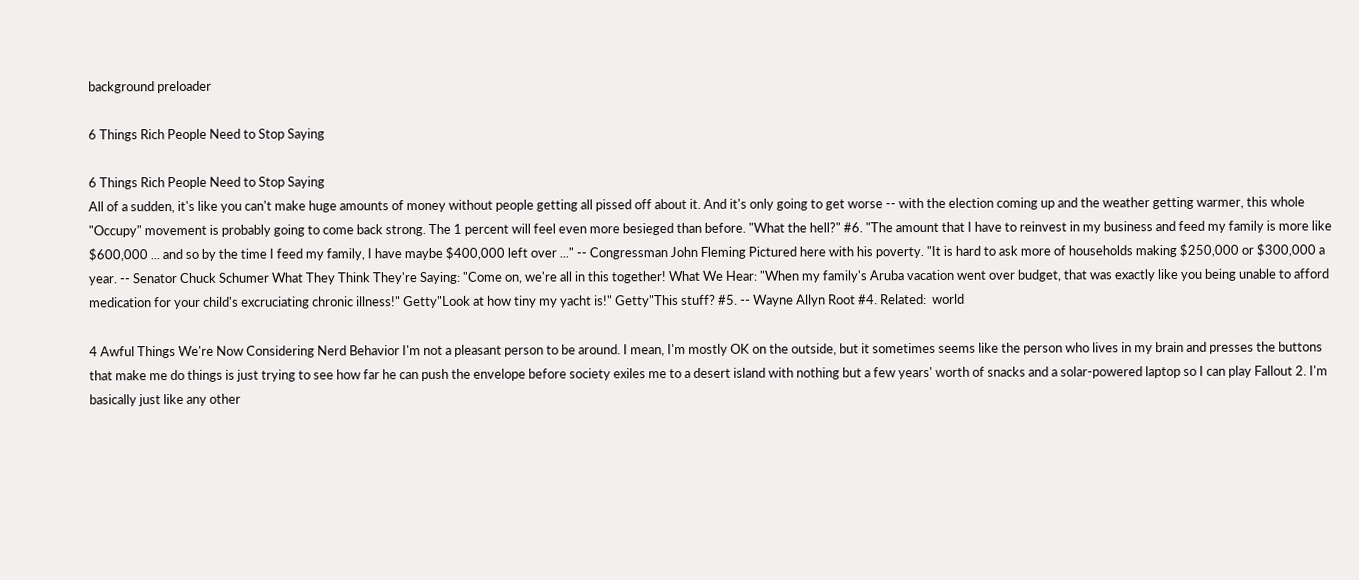background preloader

6 Things Rich People Need to Stop Saying

6 Things Rich People Need to Stop Saying
All of a sudden, it's like you can't make huge amounts of money without people getting all pissed off about it. And it's only going to get worse -- with the election coming up and the weather getting warmer, this whole "Occupy" movement is probably going to come back strong. The 1 percent will feel even more besieged than before. "What the hell?" #6. "The amount that I have to reinvest in my business and feed my family is more like $600,000 ... and so by the time I feed my family, I have maybe $400,000 left over ..." -- Congressman John Fleming Pictured here with his poverty. "It is hard to ask more of households making $250,000 or $300,000 a year. -- Senator Chuck Schumer What They Think They're Saying: "Come on, we're all in this together! What We Hear: "When my family's Aruba vacation went over budget, that was exactly like you being unable to afford medication for your child's excruciating chronic illness!" Getty"Look at how tiny my yacht is!" Getty"This stuff? #5. -- Wayne Allyn Root #4. Related:  world

4 Awful Things We're Now Considering Nerd Behavior I'm not a pleasant person to be around. I mean, I'm mostly OK on the outside, but it sometimes seems like the person who lives in my brain and presses the buttons that make me do things is just trying to see how far he can push the envelope before society exiles me to a desert island with nothing but a few years' worth of snacks and a solar-powered laptop so I can play Fallout 2. I'm basically just like any other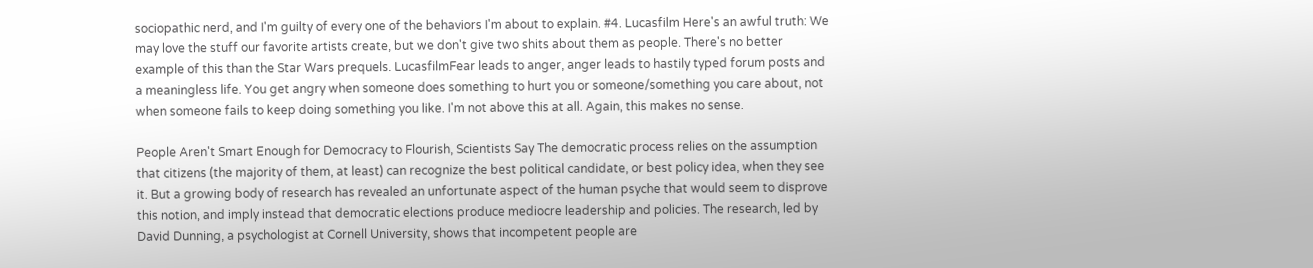sociopathic nerd, and I'm guilty of every one of the behaviors I'm about to explain. #4. Lucasfilm Here's an awful truth: We may love the stuff our favorite artists create, but we don't give two shits about them as people. There's no better example of this than the Star Wars prequels. LucasfilmFear leads to anger, anger leads to hastily typed forum posts and a meaningless life. You get angry when someone does something to hurt you or someone/something you care about, not when someone fails to keep doing something you like. I'm not above this at all. Again, this makes no sense.

People Aren't Smart Enough for Democracy to Flourish, Scientists Say The democratic process relies on the assumption that citizens (the majority of them, at least) can recognize the best political candidate, or best policy idea, when they see it. But a growing body of research has revealed an unfortunate aspect of the human psyche that would seem to disprove this notion, and imply instead that democratic elections produce mediocre leadership and policies. The research, led by David Dunning, a psychologist at Cornell University, shows that incompetent people are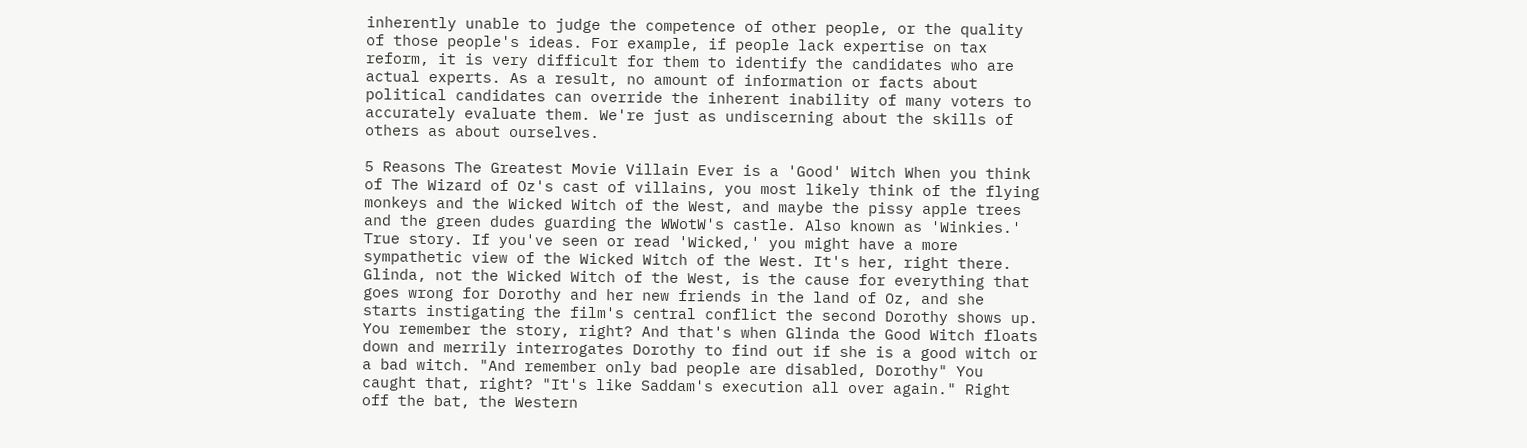inherently unable to judge the competence of other people, or the quality of those people's ideas. For example, if people lack expertise on tax reform, it is very difficult for them to identify the candidates who are actual experts. As a result, no amount of information or facts about political candidates can override the inherent inability of many voters to accurately evaluate them. We're just as undiscerning about the skills of others as about ourselves.

5 Reasons The Greatest Movie Villain Ever is a 'Good' Witch When you think of The Wizard of Oz's cast of villains, you most likely think of the flying monkeys and the Wicked Witch of the West, and maybe the pissy apple trees and the green dudes guarding the WWotW's castle. Also known as 'Winkies.' True story. If you've seen or read 'Wicked,' you might have a more sympathetic view of the Wicked Witch of the West. It's her, right there. Glinda, not the Wicked Witch of the West, is the cause for everything that goes wrong for Dorothy and her new friends in the land of Oz, and she starts instigating the film's central conflict the second Dorothy shows up. You remember the story, right? And that's when Glinda the Good Witch floats down and merrily interrogates Dorothy to find out if she is a good witch or a bad witch. "And remember only bad people are disabled, Dorothy" You caught that, right? "It's like Saddam's execution all over again." Right off the bat, the Western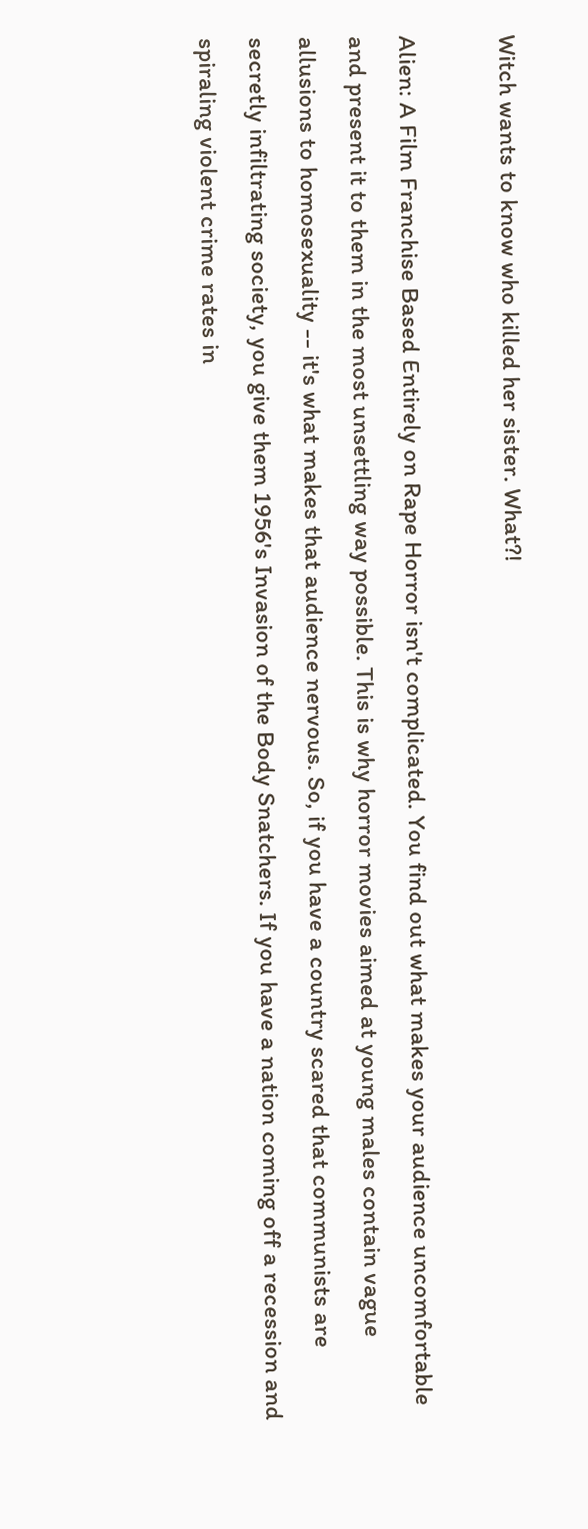Witch wants to know who killed her sister. What?!

Alien: A Film Franchise Based Entirely on Rape Horror isn't complicated. You find out what makes your audience uncomfortable and present it to them in the most unsettling way possible. This is why horror movies aimed at young males contain vague allusions to homosexuality -- it's what makes that audience nervous. So, if you have a country scared that communists are secretly infiltrating society, you give them 1956's Invasion of the Body Snatchers. If you have a nation coming off a recession and spiraling violent crime rates in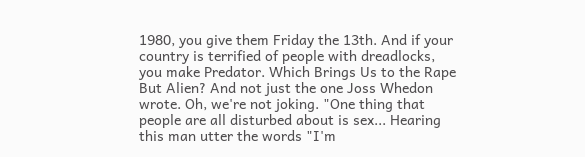1980, you give them Friday the 13th. And if your country is terrified of people with dreadlocks, you make Predator. Which Brings Us to the Rape But Alien? And not just the one Joss Whedon wrote. Oh, we're not joking. "One thing that people are all disturbed about is sex... Hearing this man utter the words "I'm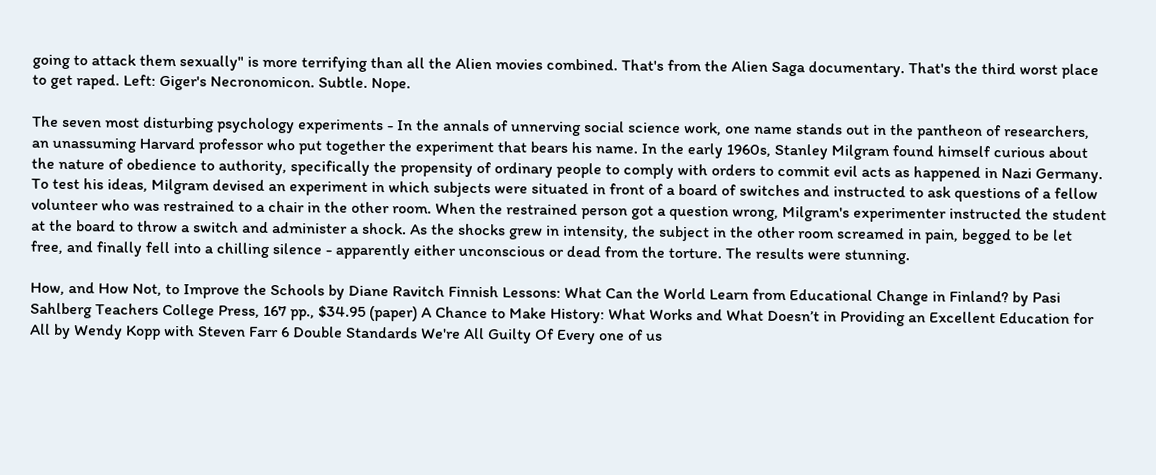going to attack them sexually" is more terrifying than all the Alien movies combined. That's from the Alien Saga documentary. That's the third worst place to get raped. Left: Giger's Necronomicon. Subtle. Nope.

The seven most disturbing psychology experiments - In the annals of unnerving social science work, one name stands out in the pantheon of researchers, an unassuming Harvard professor who put together the experiment that bears his name. In the early 1960s, Stanley Milgram found himself curious about the nature of obedience to authority, specifically the propensity of ordinary people to comply with orders to commit evil acts as happened in Nazi Germany. To test his ideas, Milgram devised an experiment in which subjects were situated in front of a board of switches and instructed to ask questions of a fellow volunteer who was restrained to a chair in the other room. When the restrained person got a question wrong, Milgram's experimenter instructed the student at the board to throw a switch and administer a shock. As the shocks grew in intensity, the subject in the other room screamed in pain, begged to be let free, and finally fell into a chilling silence - apparently either unconscious or dead from the torture. The results were stunning.

How, and How Not, to Improve the Schools by Diane Ravitch Finnish Lessons: What Can the World Learn from Educational Change in Finland? by Pasi Sahlberg Teachers College Press, 167 pp., $34.95 (paper) A Chance to Make History: What Works and What Doesn’t in Providing an Excellent Education for All by Wendy Kopp with Steven Farr 6 Double Standards We're All Guilty Of Every one of us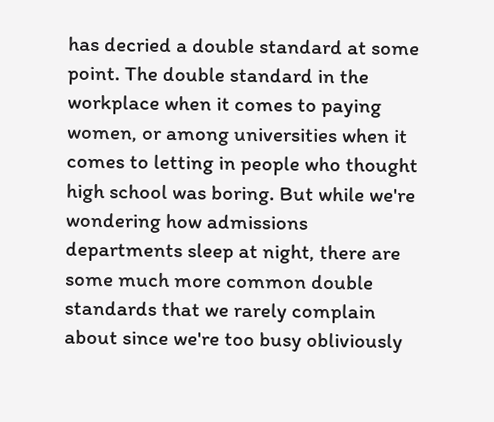has decried a double standard at some point. The double standard in the workplace when it comes to paying women, or among universities when it comes to letting in people who thought high school was boring. But while we're wondering how admissions departments sleep at night, there are some much more common double standards that we rarely complain about since we're too busy obliviously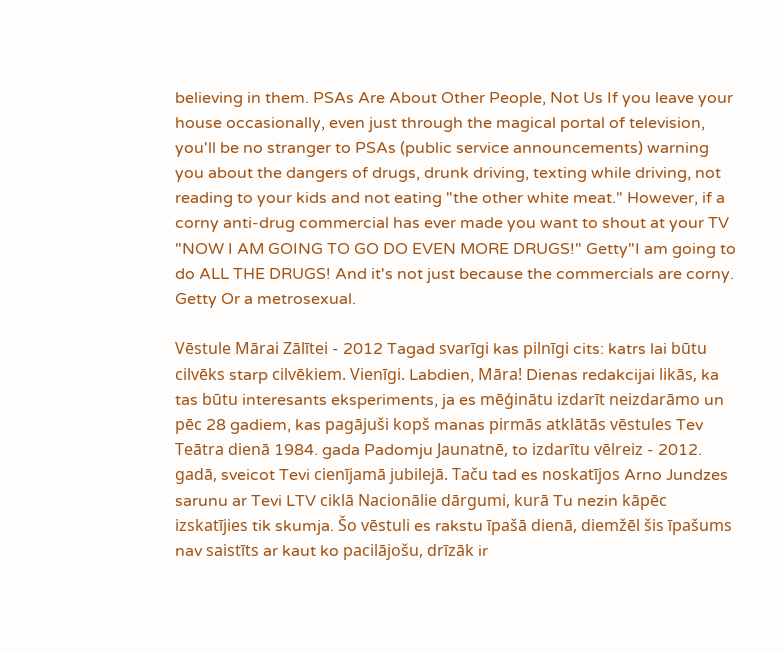believing in them. PSAs Are About Other People, Not Us If you leave your house occasionally, even just through the magical portal of television, you'll be no stranger to PSAs (public service announcements) warning you about the dangers of drugs, drunk driving, texting while driving, not reading to your kids and not eating "the other white meat." However, if a corny anti-drug commercial has ever made you want to shout at your TV "NOW I AM GOING TO GO DO EVEN MORE DRUGS!" Getty"I am going to do ALL THE DRUGS! And it's not just because the commercials are corny. Getty Or a metrosexual.

Vēstule Mārai Zālītei - 2012 Tagad svarīgi kas pilnīgi cits: katrs lai būtu cilvēks starp cilvēkiem. Vienīgi. Labdien, Māra! Dienas redakcijai likās, ka tas būtu interesants eksperiments, ja es mēģinātu izdarīt neizdarāmo un pēc 28 gadiem, kas pagājuši kopš manas pirmās atklātās vēstules Tev Teātra dienā 1984. gada Padomju Jaunatnē, to izdarītu vēlreiz - 2012. gadā, sveicot Tevi cienījamā jubilejā. Taču tad es noskatījos Arno Jundzes sarunu ar Tevi LTV ciklā Nacionālie dārgumi, kurā Tu nezin kāpēc izskatījies tik skumja. Šo vēstuli es rakstu īpašā dienā, diemžēl šis īpašums nav saistīts ar kaut ko pacilājošu, drīzāk ir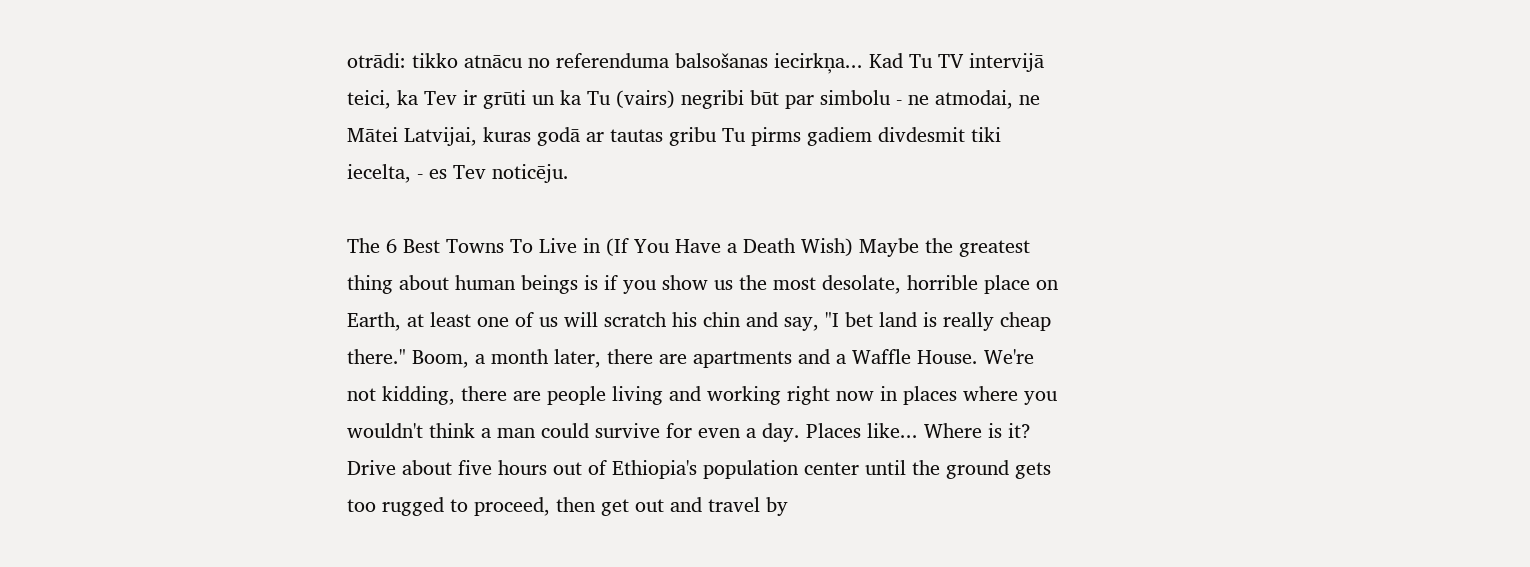otrādi: tikko atnācu no referenduma balsošanas iecirkņa... Kad Tu TV intervijā teici, ka Tev ir grūti un ka Tu (vairs) negribi būt par simbolu - ne atmodai, ne Mātei Latvijai, kuras godā ar tautas gribu Tu pirms gadiem divdesmit tiki iecelta, - es Tev noticēju.

The 6 Best Towns To Live in (If You Have a Death Wish) Maybe the greatest thing about human beings is if you show us the most desolate, horrible place on Earth, at least one of us will scratch his chin and say, "I bet land is really cheap there." Boom, a month later, there are apartments and a Waffle House. We're not kidding, there are people living and working right now in places where you wouldn't think a man could survive for even a day. Places like... Where is it? Drive about five hours out of Ethiopia's population center until the ground gets too rugged to proceed, then get out and travel by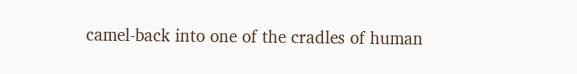camel-back into one of the cradles of human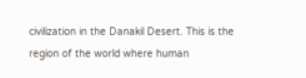civilization in the Danakil Desert. This is the region of the world where human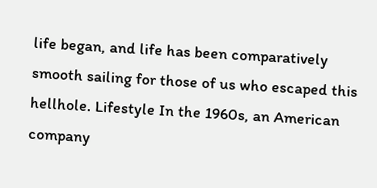life began, and life has been comparatively smooth sailing for those of us who escaped this hellhole. Lifestyle In the 1960s, an American company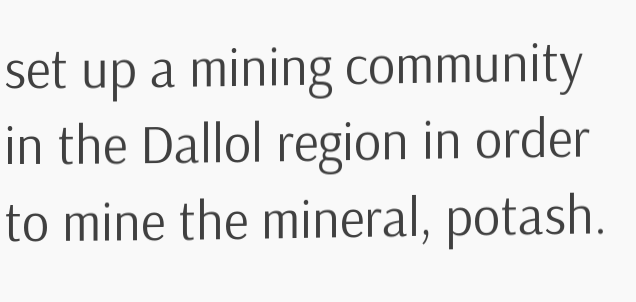set up a mining community in the Dallol region in order to mine the mineral, potash.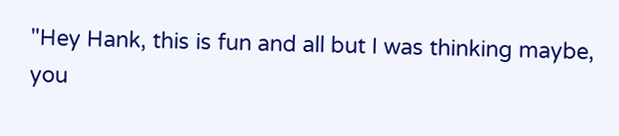"Hey Hank, this is fun and all but I was thinking maybe, you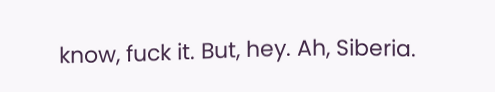know, fuck it. But, hey. Ah, Siberia.